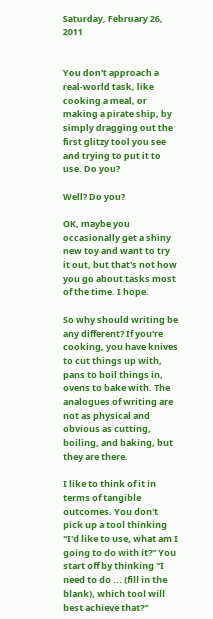Saturday, February 26, 2011


You don't approach a real-world task, like cooking a meal, or making a pirate ship, by simply dragging out the first glitzy tool you see and trying to put it to use. Do you?

Well? Do you?

OK, maybe you occasionally get a shiny new toy and want to try it out, but that's not how you go about tasks most of the time. I hope.

So why should writing be any different? If you're cooking, you have knives to cut things up with, pans to boil things in, ovens to bake with. The analogues of writing are not as physical and obvious as cutting, boiling, and baking, but they are there.

I like to think of it in terms of tangible outcomes. You don't pick up a tool thinking "I'd like to use, what am I going to do with it?" You start off by thinking "I need to do ... (fill in the blank), which tool will best achieve that?"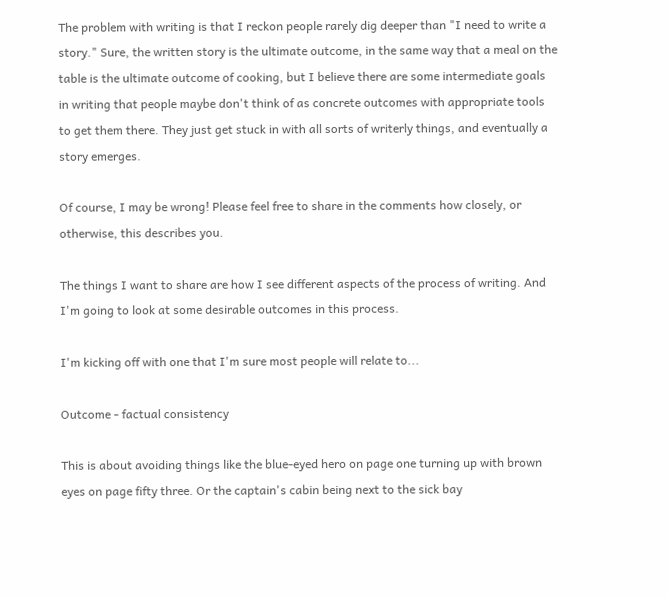The problem with writing is that I reckon people rarely dig deeper than "I need to write a story." Sure, the written story is the ultimate outcome, in the same way that a meal on the table is the ultimate outcome of cooking, but I believe there are some intermediate goals in writing that people maybe don't think of as concrete outcomes with appropriate tools to get them there. They just get stuck in with all sorts of writerly things, and eventually a story emerges.

Of course, I may be wrong! Please feel free to share in the comments how closely, or otherwise, this describes you.

The things I want to share are how I see different aspects of the process of writing. And I'm going to look at some desirable outcomes in this process.

I'm kicking off with one that I'm sure most people will relate to...

Outcome - factual consistency

This is about avoiding things like the blue-eyed hero on page one turning up with brown eyes on page fifty three. Or the captain's cabin being next to the sick bay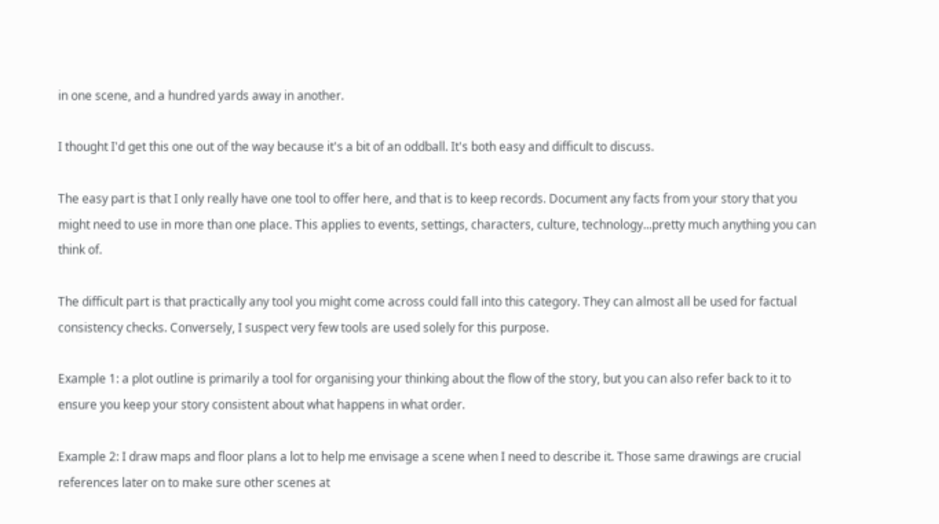in one scene, and a hundred yards away in another.

I thought I'd get this one out of the way because it's a bit of an oddball. It's both easy and difficult to discuss.

The easy part is that I only really have one tool to offer here, and that is to keep records. Document any facts from your story that you might need to use in more than one place. This applies to events, settings, characters, culture, technology...pretty much anything you can think of.

The difficult part is that practically any tool you might come across could fall into this category. They can almost all be used for factual consistency checks. Conversely, I suspect very few tools are used solely for this purpose.

Example 1: a plot outline is primarily a tool for organising your thinking about the flow of the story, but you can also refer back to it to ensure you keep your story consistent about what happens in what order.

Example 2: I draw maps and floor plans a lot to help me envisage a scene when I need to describe it. Those same drawings are crucial references later on to make sure other scenes at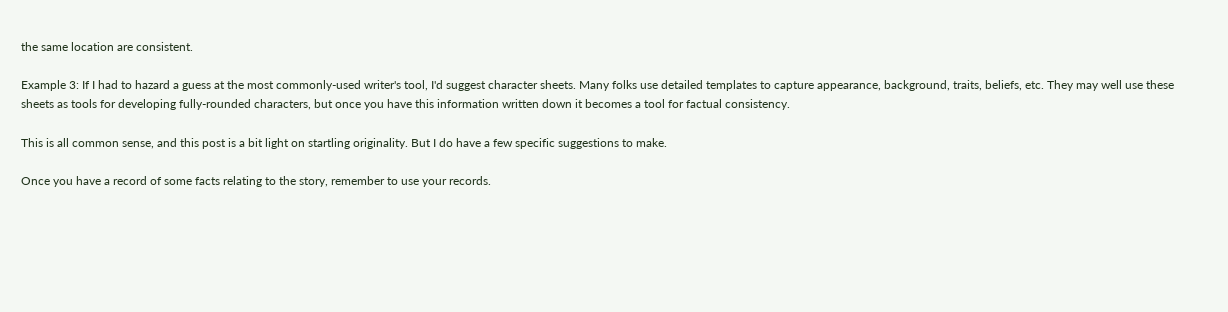the same location are consistent.

Example 3: If I had to hazard a guess at the most commonly-used writer's tool, I'd suggest character sheets. Many folks use detailed templates to capture appearance, background, traits, beliefs, etc. They may well use these sheets as tools for developing fully-rounded characters, but once you have this information written down it becomes a tool for factual consistency.

This is all common sense, and this post is a bit light on startling originality. But I do have a few specific suggestions to make.

Once you have a record of some facts relating to the story, remember to use your records.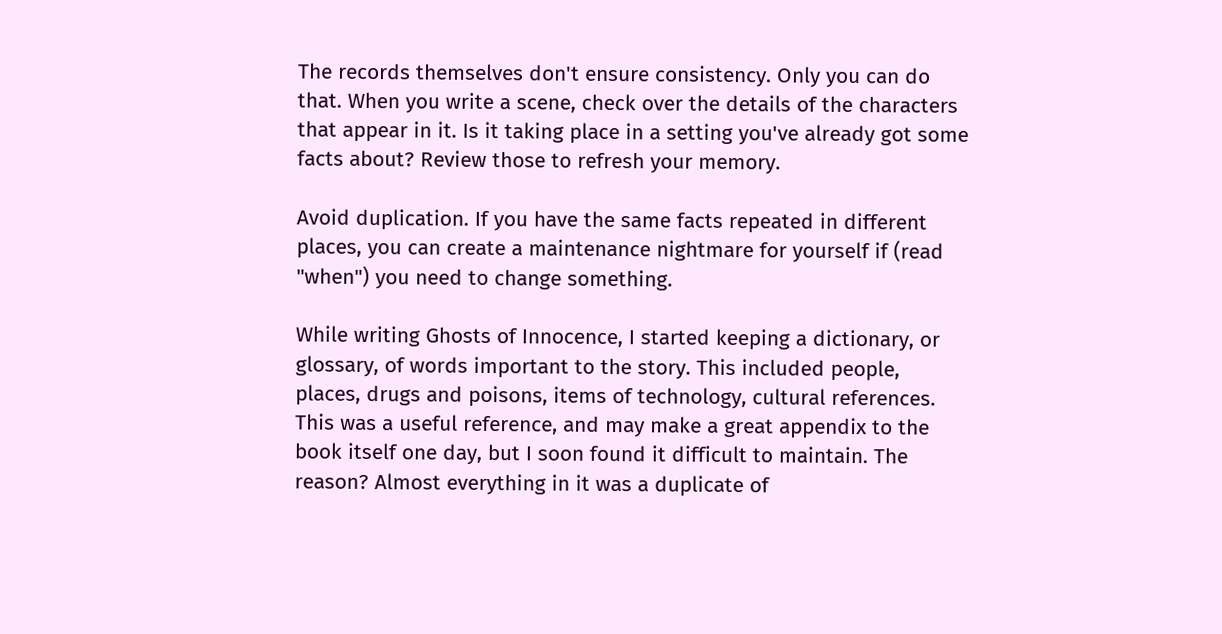The records themselves don't ensure consistency. Only you can do that. When you write a scene, check over the details of the characters that appear in it. Is it taking place in a setting you've already got some facts about? Review those to refresh your memory.

Avoid duplication. If you have the same facts repeated in different places, you can create a maintenance nightmare for yourself if (read "when") you need to change something.

While writing Ghosts of Innocence, I started keeping a dictionary, or glossary, of words important to the story. This included people, places, drugs and poisons, items of technology, cultural references. This was a useful reference, and may make a great appendix to the book itself one day, but I soon found it difficult to maintain. The reason? Almost everything in it was a duplicate of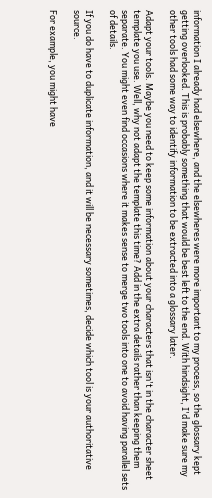information I already had elsewhere, and the elsewheres were more important to my process, so the glossary kept getting overlooked. This is probably something that would be best left to the end. With hindsight, I'd make sure my other tools had some way to identify information to be extracted into a glossary later.

Adapt your tools. Maybe you need to keep some information about your characters that isn't in the character sheet template you use. Well, why not adapt the template this time? Add in the extra details rather than keeping them separate. You might even find occasions where it makes sense to merge two tools into one to avoid having parallel sets of details.

If you do have to duplicate information, and it will be necessary sometimes, decide which tool is your authoritative source.

For example, you might have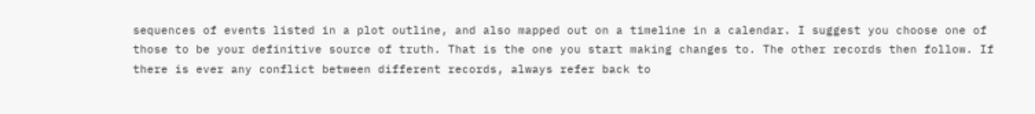sequences of events listed in a plot outline, and also mapped out on a timeline in a calendar. I suggest you choose one of those to be your definitive source of truth. That is the one you start making changes to. The other records then follow. If there is ever any conflict between different records, always refer back to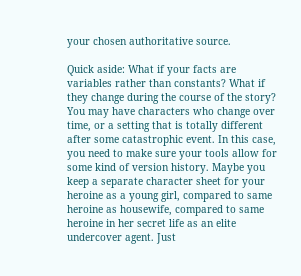your chosen authoritative source.

Quick aside: What if your facts are variables rather than constants? What if they change during the course of the story? You may have characters who change over time, or a setting that is totally different after some catastrophic event. In this case, you need to make sure your tools allow for some kind of version history. Maybe you keep a separate character sheet for your heroine as a young girl, compared to same heroine as housewife, compared to same heroine in her secret life as an elite undercover agent. Just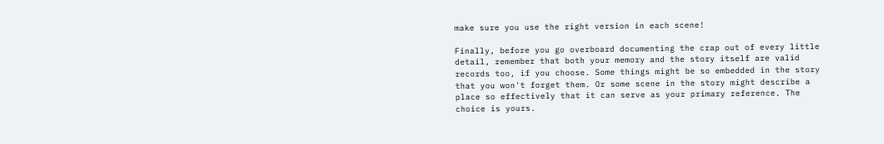make sure you use the right version in each scene!

Finally, before you go overboard documenting the crap out of every little detail, remember that both your memory and the story itself are valid records too, if you choose. Some things might be so embedded in the story that you won't forget them. Or some scene in the story might describe a place so effectively that it can serve as your primary reference. The choice is yours.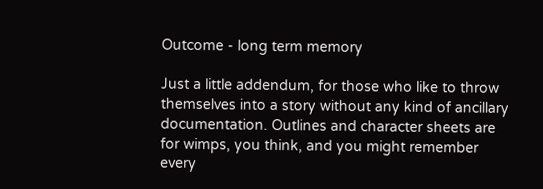Outcome - long term memory

Just a little addendum, for those who like to throw themselves into a story without any kind of ancillary documentation. Outlines and character sheets are for wimps, you think, and you might remember every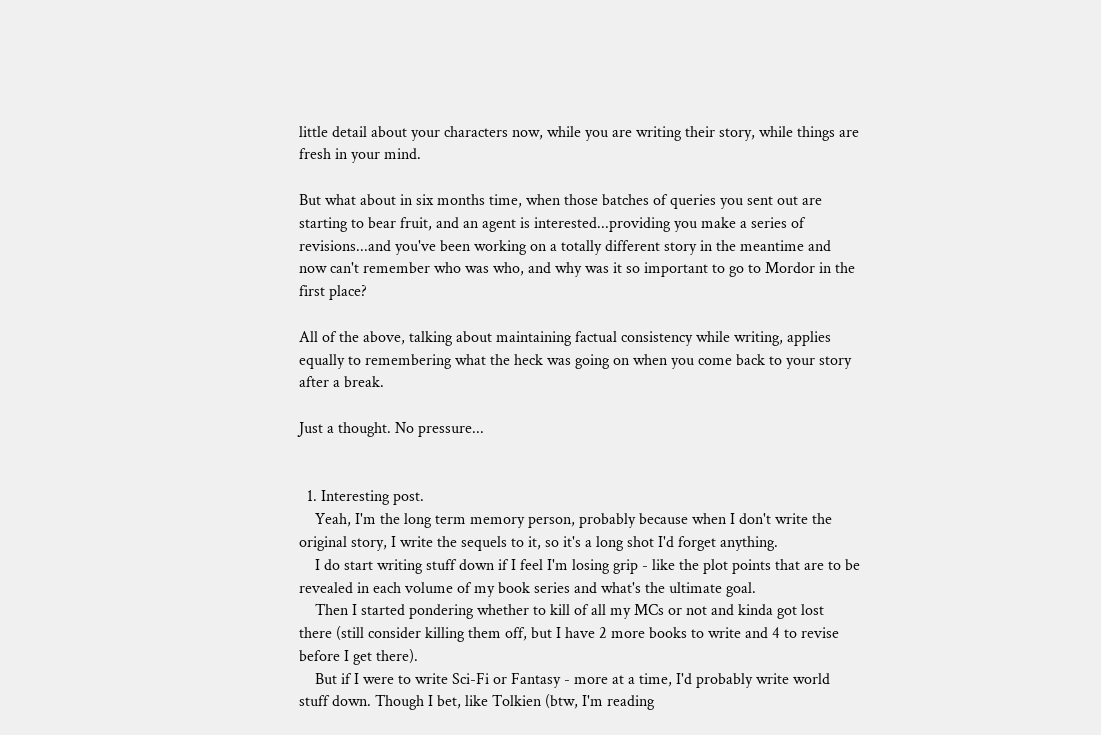little detail about your characters now, while you are writing their story, while things are fresh in your mind.

But what about in six months time, when those batches of queries you sent out are starting to bear fruit, and an agent is interested...providing you make a series of revisions...and you've been working on a totally different story in the meantime and now can't remember who was who, and why was it so important to go to Mordor in the first place?

All of the above, talking about maintaining factual consistency while writing, applies equally to remembering what the heck was going on when you come back to your story after a break.

Just a thought. No pressure...


  1. Interesting post.
    Yeah, I'm the long term memory person, probably because when I don't write the original story, I write the sequels to it, so it's a long shot I'd forget anything.
    I do start writing stuff down if I feel I'm losing grip - like the plot points that are to be revealed in each volume of my book series and what's the ultimate goal.
    Then I started pondering whether to kill of all my MCs or not and kinda got lost there (still consider killing them off, but I have 2 more books to write and 4 to revise before I get there).
    But if I were to write Sci-Fi or Fantasy - more at a time, I'd probably write world stuff down. Though I bet, like Tolkien (btw, I'm reading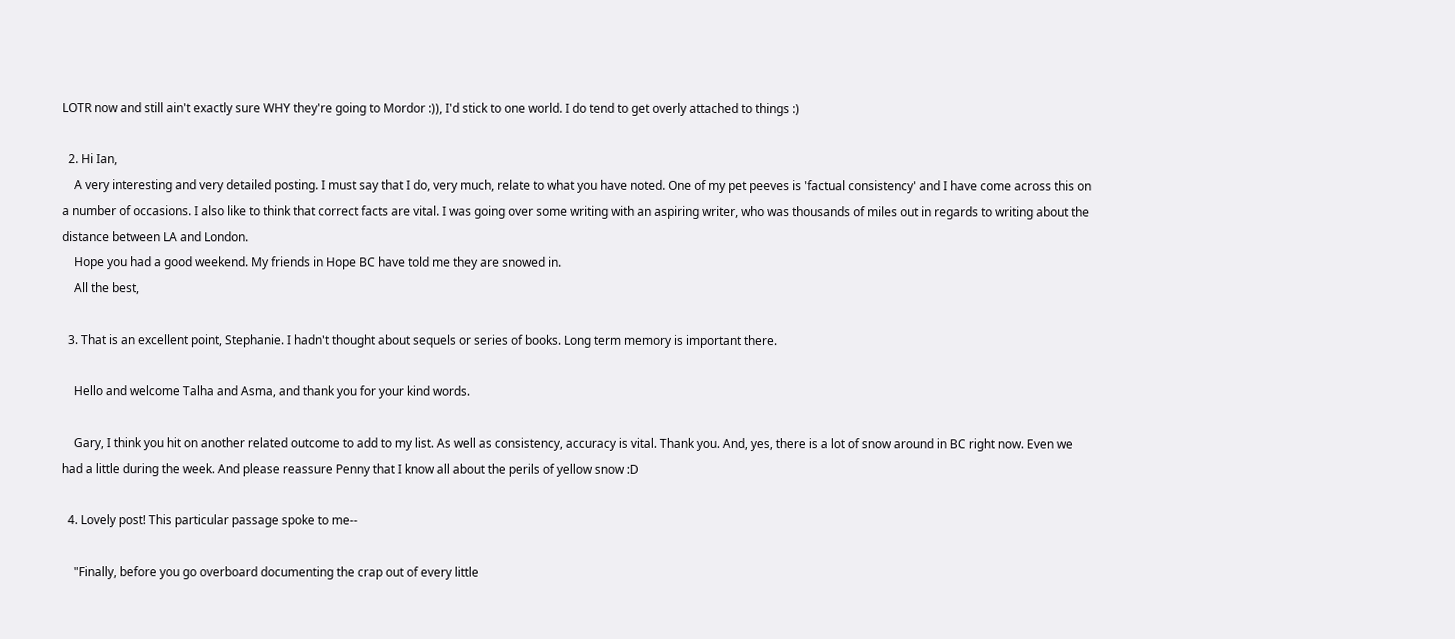LOTR now and still ain't exactly sure WHY they're going to Mordor :)), I'd stick to one world. I do tend to get overly attached to things :)

  2. Hi Ian,
    A very interesting and very detailed posting. I must say that I do, very much, relate to what you have noted. One of my pet peeves is 'factual consistency' and I have come across this on a number of occasions. I also like to think that correct facts are vital. I was going over some writing with an aspiring writer, who was thousands of miles out in regards to writing about the distance between LA and London.
    Hope you had a good weekend. My friends in Hope BC have told me they are snowed in.
    All the best,

  3. That is an excellent point, Stephanie. I hadn't thought about sequels or series of books. Long term memory is important there.

    Hello and welcome Talha and Asma, and thank you for your kind words.

    Gary, I think you hit on another related outcome to add to my list. As well as consistency, accuracy is vital. Thank you. And, yes, there is a lot of snow around in BC right now. Even we had a little during the week. And please reassure Penny that I know all about the perils of yellow snow :D

  4. Lovely post! This particular passage spoke to me--

    "Finally, before you go overboard documenting the crap out of every little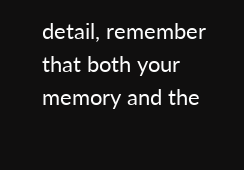detail, remember that both your memory and the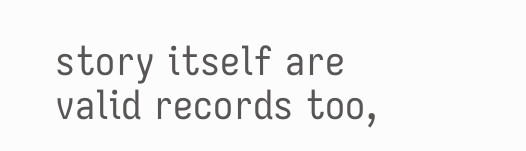story itself are valid records too,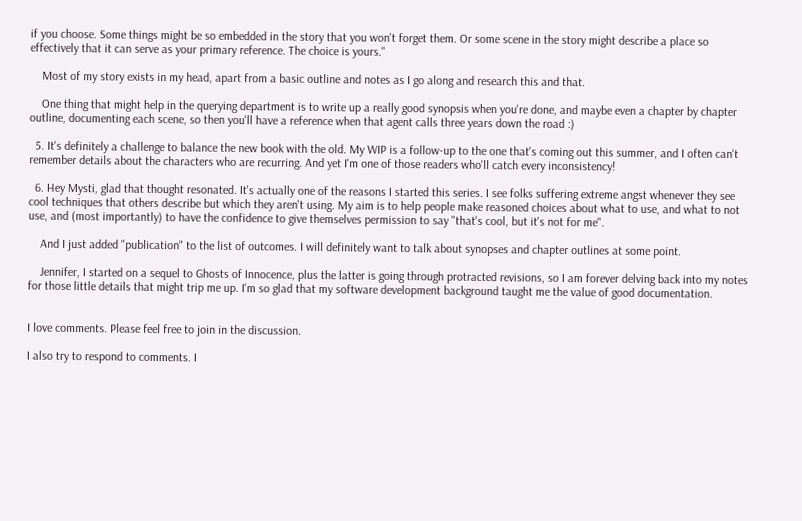if you choose. Some things might be so embedded in the story that you won't forget them. Or some scene in the story might describe a place so effectively that it can serve as your primary reference. The choice is yours."

    Most of my story exists in my head, apart from a basic outline and notes as I go along and research this and that.

    One thing that might help in the querying department is to write up a really good synopsis when you're done, and maybe even a chapter by chapter outline, documenting each scene, so then you'll have a reference when that agent calls three years down the road :)

  5. It's definitely a challenge to balance the new book with the old. My WIP is a follow-up to the one that's coming out this summer, and I often can't remember details about the characters who are recurring. And yet I'm one of those readers who'll catch every inconsistency!

  6. Hey Mysti, glad that thought resonated. It's actually one of the reasons I started this series. I see folks suffering extreme angst whenever they see cool techniques that others describe but which they aren't using. My aim is to help people make reasoned choices about what to use, and what to not use, and (most importantly) to have the confidence to give themselves permission to say "that's cool, but it's not for me".

    And I just added "publication" to the list of outcomes. I will definitely want to talk about synopses and chapter outlines at some point.

    Jennifer, I started on a sequel to Ghosts of Innocence, plus the latter is going through protracted revisions, so I am forever delving back into my notes for those little details that might trip me up. I'm so glad that my software development background taught me the value of good documentation.


I love comments. Please feel free to join in the discussion.

I also try to respond to comments. I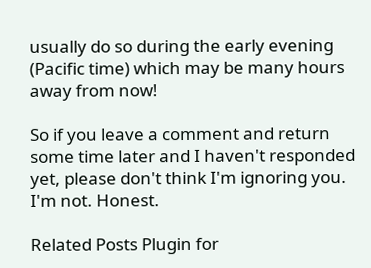usually do so during the early evening (Pacific time) which may be many hours away from now!

So if you leave a comment and return some time later and I haven't responded yet, please don't think I'm ignoring you. I'm not. Honest.

Related Posts Plugin for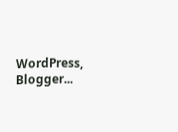WordPress, Blogger...